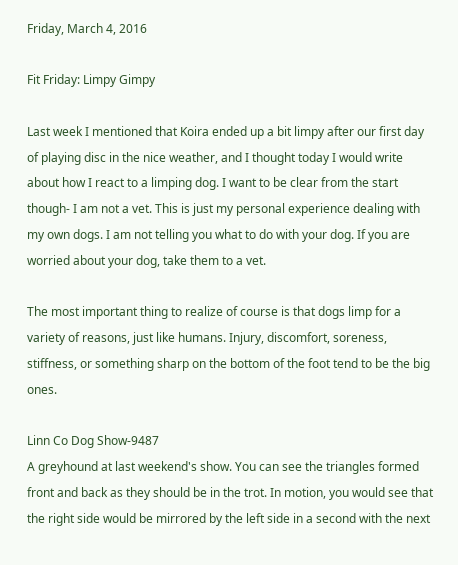Friday, March 4, 2016

Fit Friday: Limpy Gimpy

Last week I mentioned that Koira ended up a bit limpy after our first day of playing disc in the nice weather, and I thought today I would write about how I react to a limping dog. I want to be clear from the start though- I am not a vet. This is just my personal experience dealing with my own dogs. I am not telling you what to do with your dog. If you are worried about your dog, take them to a vet.

The most important thing to realize of course is that dogs limp for a variety of reasons, just like humans. Injury, discomfort, soreness, stiffness, or something sharp on the bottom of the foot tend to be the big ones.

Linn Co Dog Show-9487
A greyhound at last weekend's show. You can see the triangles formed front and back as they should be in the trot. In motion, you would see that the right side would be mirrored by the left side in a second with the next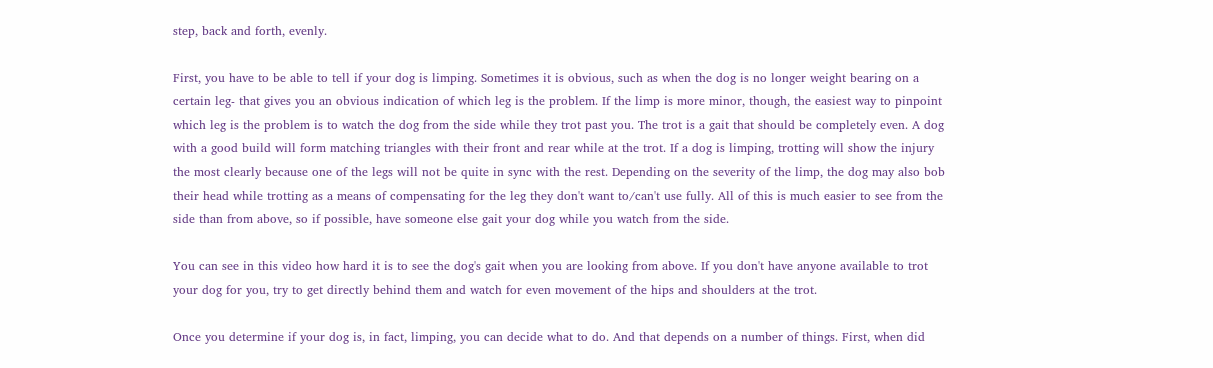step, back and forth, evenly.

First, you have to be able to tell if your dog is limping. Sometimes it is obvious, such as when the dog is no longer weight bearing on a certain leg- that gives you an obvious indication of which leg is the problem. If the limp is more minor, though, the easiest way to pinpoint which leg is the problem is to watch the dog from the side while they trot past you. The trot is a gait that should be completely even. A dog with a good build will form matching triangles with their front and rear while at the trot. If a dog is limping, trotting will show the injury the most clearly because one of the legs will not be quite in sync with the rest. Depending on the severity of the limp, the dog may also bob their head while trotting as a means of compensating for the leg they don't want to/can't use fully. All of this is much easier to see from the side than from above, so if possible, have someone else gait your dog while you watch from the side.

You can see in this video how hard it is to see the dog's gait when you are looking from above. If you don't have anyone available to trot your dog for you, try to get directly behind them and watch for even movement of the hips and shoulders at the trot.

Once you determine if your dog is, in fact, limping, you can decide what to do. And that depends on a number of things. First, when did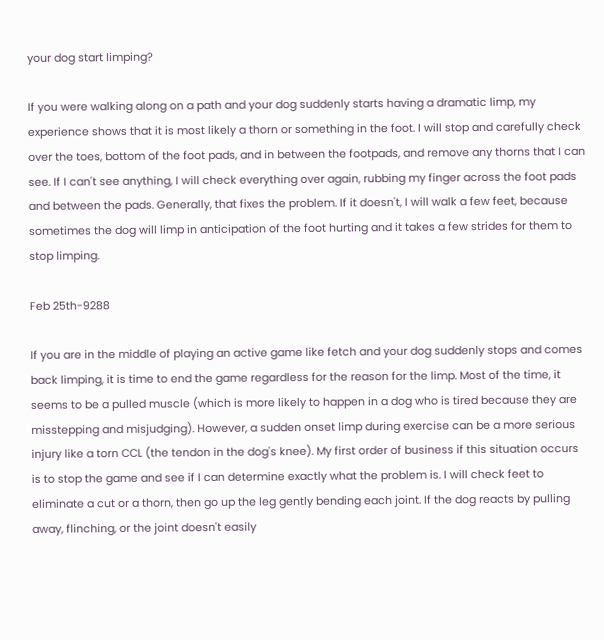your dog start limping?

If you were walking along on a path and your dog suddenly starts having a dramatic limp, my experience shows that it is most likely a thorn or something in the foot. I will stop and carefully check over the toes, bottom of the foot pads, and in between the footpads, and remove any thorns that I can see. If I can't see anything, I will check everything over again, rubbing my finger across the foot pads and between the pads. Generally, that fixes the problem. If it doesn't, I will walk a few feet, because sometimes the dog will limp in anticipation of the foot hurting and it takes a few strides for them to stop limping.

Feb 25th-9288

If you are in the middle of playing an active game like fetch and your dog suddenly stops and comes back limping, it is time to end the game regardless for the reason for the limp. Most of the time, it seems to be a pulled muscle (which is more likely to happen in a dog who is tired because they are misstepping and misjudging). However, a sudden onset limp during exercise can be a more serious injury like a torn CCL (the tendon in the dog's knee). My first order of business if this situation occurs is to stop the game and see if I can determine exactly what the problem is. I will check feet to eliminate a cut or a thorn, then go up the leg gently bending each joint. If the dog reacts by pulling away, flinching, or the joint doesn't easily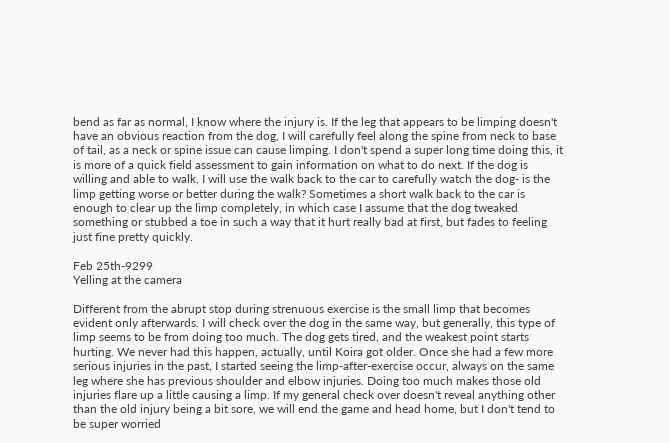bend as far as normal, I know where the injury is. If the leg that appears to be limping doesn't have an obvious reaction from the dog, I will carefully feel along the spine from neck to base of tail, as a neck or spine issue can cause limping. I don't spend a super long time doing this, it is more of a quick field assessment to gain information on what to do next. If the dog is willing and able to walk, I will use the walk back to the car to carefully watch the dog- is the limp getting worse or better during the walk? Sometimes a short walk back to the car is enough to clear up the limp completely, in which case I assume that the dog tweaked something or stubbed a toe in such a way that it hurt really bad at first, but fades to feeling just fine pretty quickly.

Feb 25th-9299
Yelling at the camera

Different from the abrupt stop during strenuous exercise is the small limp that becomes evident only afterwards. I will check over the dog in the same way, but generally, this type of limp seems to be from doing too much. The dog gets tired, and the weakest point starts hurting. We never had this happen, actually, until Koira got older. Once she had a few more serious injuries in the past, I started seeing the limp-after-exercise occur, always on the same leg where she has previous shoulder and elbow injuries. Doing too much makes those old injuries flare up a little causing a limp. If my general check over doesn't reveal anything other than the old injury being a bit sore, we will end the game and head home, but I don't tend to be super worried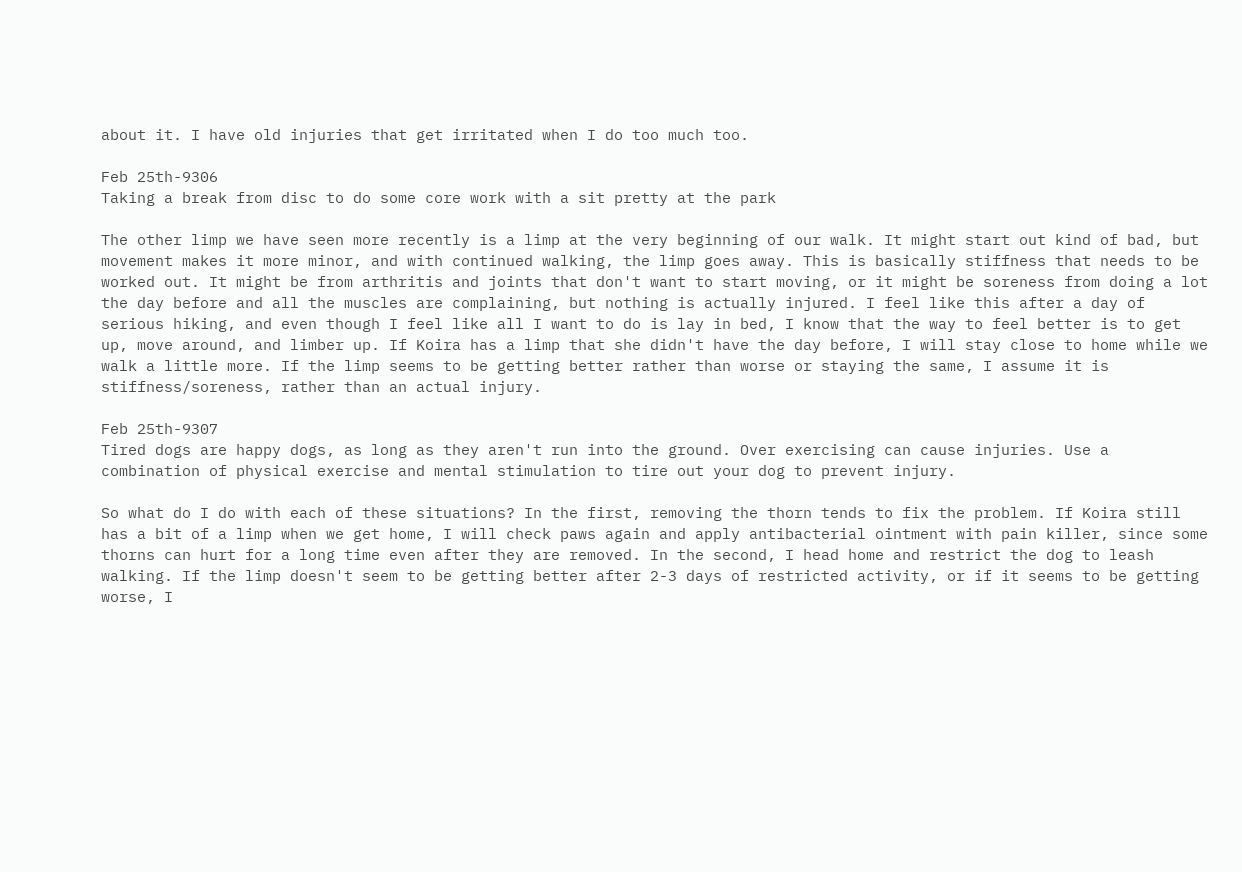about it. I have old injuries that get irritated when I do too much too.

Feb 25th-9306
Taking a break from disc to do some core work with a sit pretty at the park

The other limp we have seen more recently is a limp at the very beginning of our walk. It might start out kind of bad, but movement makes it more minor, and with continued walking, the limp goes away. This is basically stiffness that needs to be worked out. It might be from arthritis and joints that don't want to start moving, or it might be soreness from doing a lot the day before and all the muscles are complaining, but nothing is actually injured. I feel like this after a day of serious hiking, and even though I feel like all I want to do is lay in bed, I know that the way to feel better is to get up, move around, and limber up. If Koira has a limp that she didn't have the day before, I will stay close to home while we walk a little more. If the limp seems to be getting better rather than worse or staying the same, I assume it is stiffness/soreness, rather than an actual injury.

Feb 25th-9307
Tired dogs are happy dogs, as long as they aren't run into the ground. Over exercising can cause injuries. Use a combination of physical exercise and mental stimulation to tire out your dog to prevent injury.

So what do I do with each of these situations? In the first, removing the thorn tends to fix the problem. If Koira still has a bit of a limp when we get home, I will check paws again and apply antibacterial ointment with pain killer, since some thorns can hurt for a long time even after they are removed. In the second, I head home and restrict the dog to leash walking. If the limp doesn't seem to be getting better after 2-3 days of restricted activity, or if it seems to be getting worse, I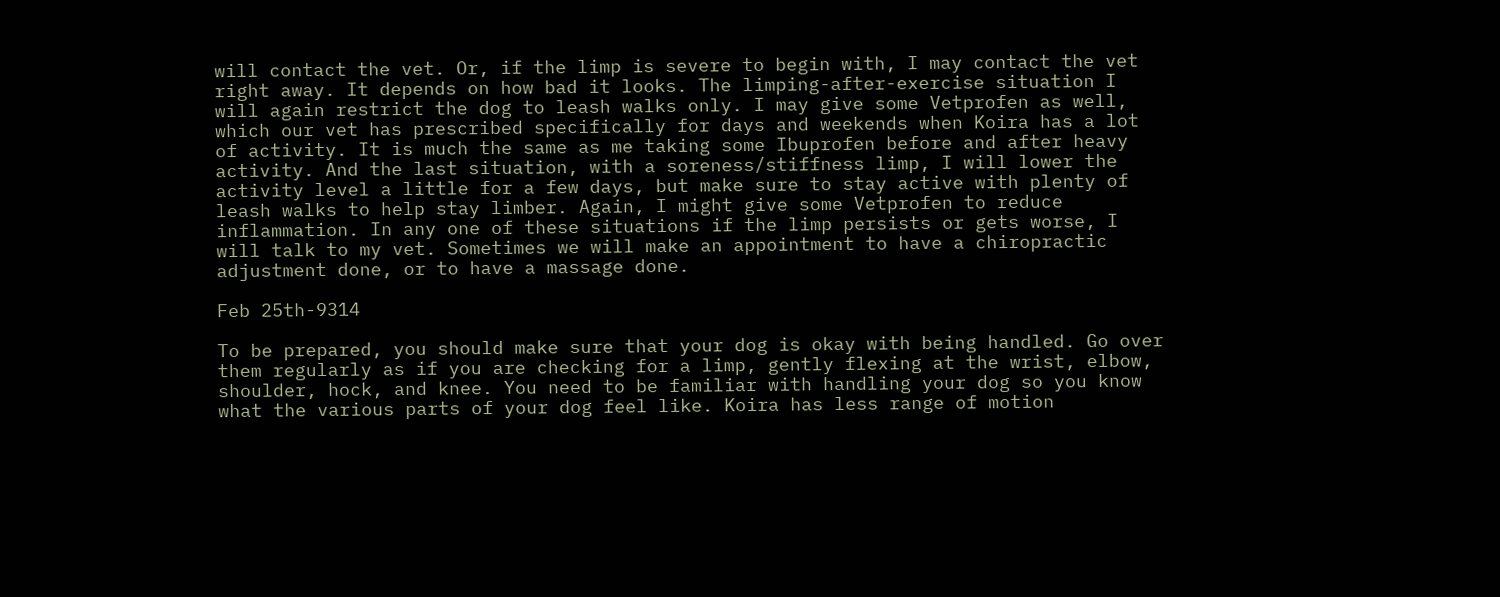will contact the vet. Or, if the limp is severe to begin with, I may contact the vet right away. It depends on how bad it looks. The limping-after-exercise situation I will again restrict the dog to leash walks only. I may give some Vetprofen as well, which our vet has prescribed specifically for days and weekends when Koira has a lot of activity. It is much the same as me taking some Ibuprofen before and after heavy activity. And the last situation, with a soreness/stiffness limp, I will lower the activity level a little for a few days, but make sure to stay active with plenty of leash walks to help stay limber. Again, I might give some Vetprofen to reduce inflammation. In any one of these situations if the limp persists or gets worse, I will talk to my vet. Sometimes we will make an appointment to have a chiropractic adjustment done, or to have a massage done.

Feb 25th-9314

To be prepared, you should make sure that your dog is okay with being handled. Go over them regularly as if you are checking for a limp, gently flexing at the wrist, elbow, shoulder, hock, and knee. You need to be familiar with handling your dog so you know what the various parts of your dog feel like. Koira has less range of motion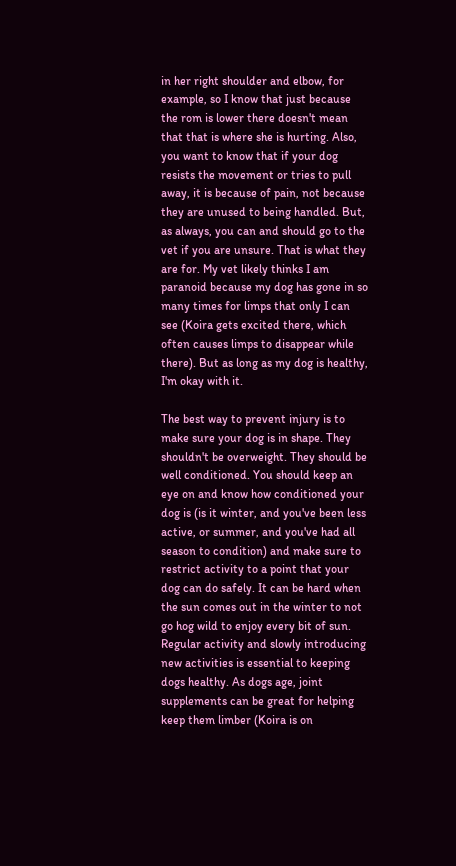in her right shoulder and elbow, for example, so I know that just because the rom is lower there doesn't mean that that is where she is hurting. Also, you want to know that if your dog resists the movement or tries to pull away, it is because of pain, not because they are unused to being handled. But, as always, you can and should go to the vet if you are unsure. That is what they are for. My vet likely thinks I am paranoid because my dog has gone in so many times for limps that only I can see (Koira gets excited there, which often causes limps to disappear while there). But as long as my dog is healthy, I'm okay with it.

The best way to prevent injury is to make sure your dog is in shape. They shouldn't be overweight. They should be well conditioned. You should keep an eye on and know how conditioned your dog is (is it winter, and you've been less active, or summer, and you've had all season to condition) and make sure to restrict activity to a point that your dog can do safely. It can be hard when the sun comes out in the winter to not go hog wild to enjoy every bit of sun. Regular activity and slowly introducing new activities is essential to keeping dogs healthy. As dogs age, joint supplements can be great for helping keep them limber (Koira is on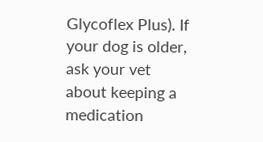Glycoflex Plus). If your dog is older, ask your vet about keeping a medication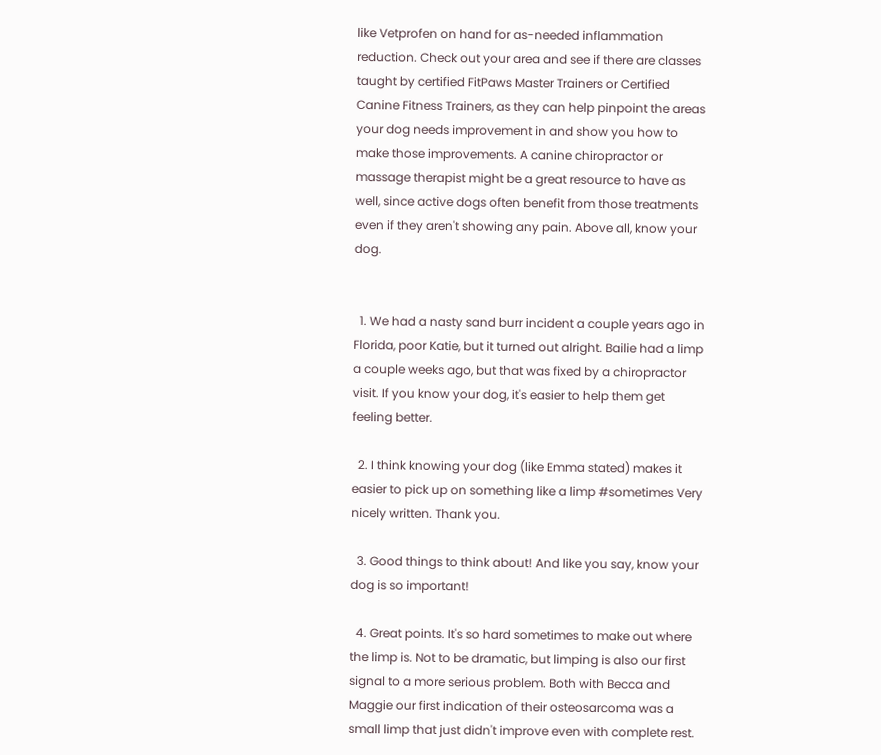like Vetprofen on hand for as-needed inflammation reduction. Check out your area and see if there are classes taught by certified FitPaws Master Trainers or Certified Canine Fitness Trainers, as they can help pinpoint the areas your dog needs improvement in and show you how to make those improvements. A canine chiropractor or massage therapist might be a great resource to have as well, since active dogs often benefit from those treatments even if they aren't showing any pain. Above all, know your dog.


  1. We had a nasty sand burr incident a couple years ago in Florida, poor Katie, but it turned out alright. Bailie had a limp a couple weeks ago, but that was fixed by a chiropractor visit. If you know your dog, it's easier to help them get feeling better.

  2. I think knowing your dog (like Emma stated) makes it easier to pick up on something like a limp #sometimes Very nicely written. Thank you.

  3. Good things to think about! And like you say, know your dog is so important!

  4. Great points. It's so hard sometimes to make out where the limp is. Not to be dramatic, but limping is also our first signal to a more serious problem. Both with Becca and Maggie our first indication of their osteosarcoma was a small limp that just didn't improve even with complete rest.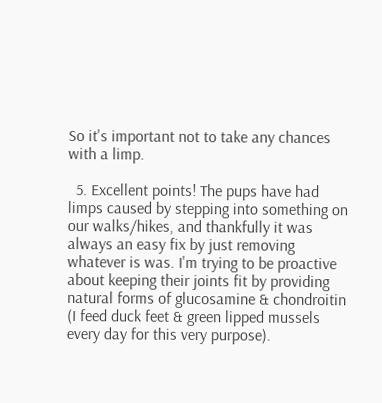So it's important not to take any chances with a limp.

  5. Excellent points! The pups have had limps caused by stepping into something on our walks/hikes, and thankfully it was always an easy fix by just removing whatever is was. I'm trying to be proactive about keeping their joints fit by providing natural forms of glucosamine & chondroitin (I feed duck feet & green lipped mussels every day for this very purpose).